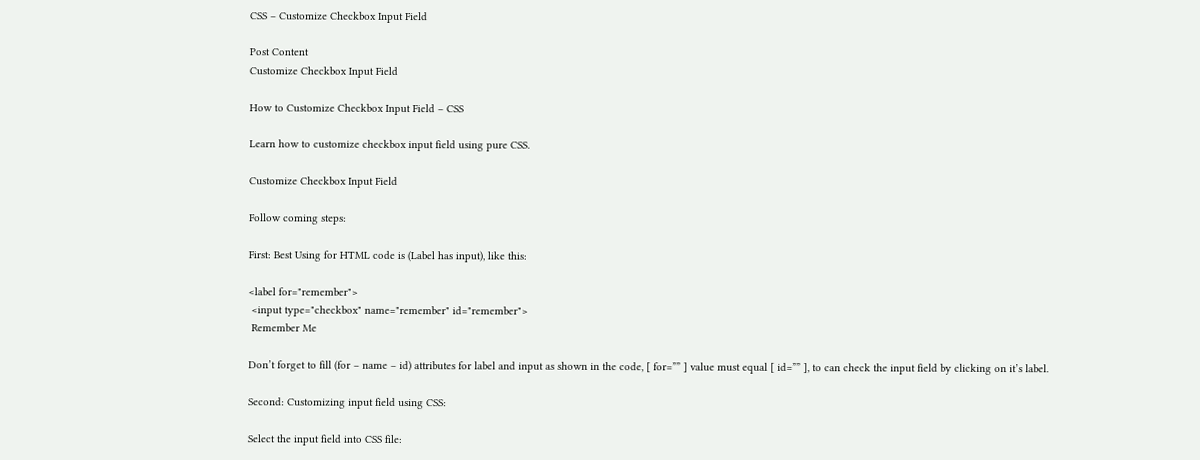CSS – Customize Checkbox Input Field

Post Content
Customize Checkbox Input Field

How to Customize Checkbox Input Field – CSS

Learn how to customize checkbox input field using pure CSS.

Customize Checkbox Input Field

Follow coming steps:

First: Best Using for HTML code is (Label has input), like this:

<label for="remember">
 <input type="checkbox" name="remember" id="remember">
 Remember Me

Don’t forget to fill (for – name – id) attributes for label and input as shown in the code, [ for=”” ] value must equal [ id=”” ], to can check the input field by clicking on it’s label.

Second: Customizing input field using CSS:

Select the input field into CSS file: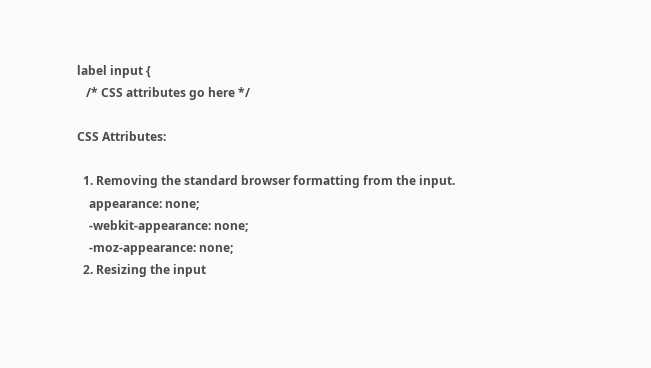label input {
   /* CSS attributes go here */

CSS Attributes:

  1. Removing the standard browser formatting from the input.
    appearance: none;
    -webkit-appearance: none;
    -moz-appearance: none;
  2. Resizing the input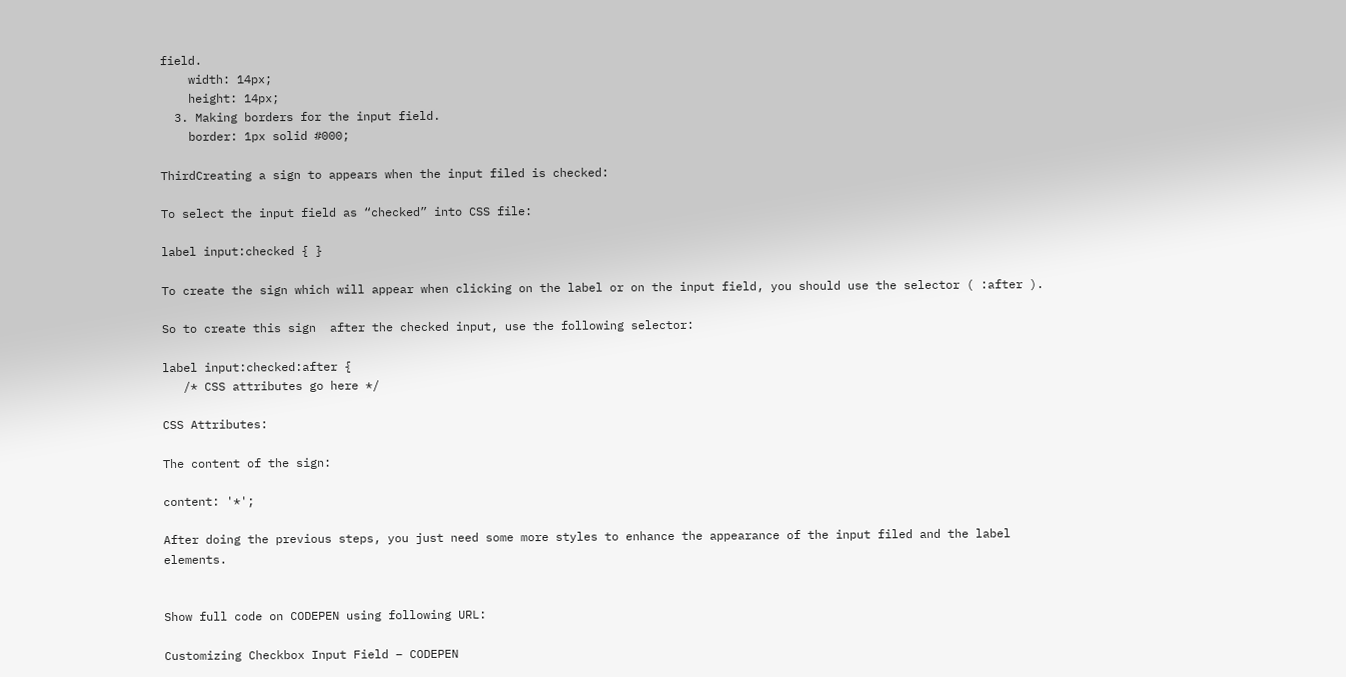field.
    width: 14px;
    height: 14px;
  3. Making borders for the input field.
    border: 1px solid #000;

ThirdCreating a sign to appears when the input filed is checked:

To select the input field as “checked” into CSS file:

label input:checked { }

To create the sign which will appear when clicking on the label or on the input field, you should use the selector ( :after ).

So to create this sign  after the checked input, use the following selector:

label input:checked:after {
   /* CSS attributes go here */

CSS Attributes:

The content of the sign:

content: '*';

After doing the previous steps, you just need some more styles to enhance the appearance of the input filed and the label elements.


Show full code on CODEPEN using following URL:

Customizing Checkbox Input Field – CODEPEN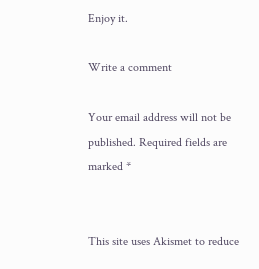Enjoy it.

Write a comment

Your email address will not be published. Required fields are marked *


This site uses Akismet to reduce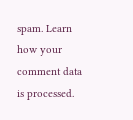spam. Learn how your comment data is processed.